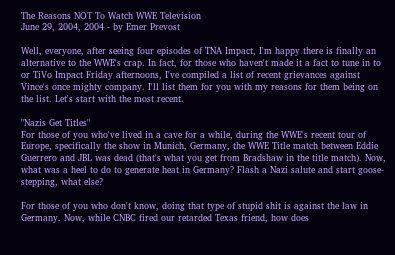The Reasons NOT To Watch WWE Television
June 29, 2004, 2004 - by Emer Prevost

Well, everyone, after seeing four episodes of TNA Impact, I'm happy there is finally an alternative to the WWE's crap. In fact, for those who haven't made it a fact to tune in to or TiVo Impact Friday afternoons, I've compiled a list of recent grievances against Vince's once mighty company. I'll list them for you with my reasons for them being on the list. Let's start with the most recent.

"Nazis Get Titles"
For those of you who've lived in a cave for a while, during the WWE's recent tour of Europe, specifically the show in Munich, Germany, the WWE Title match between Eddie Guerrero and JBL was dead (that's what you get from Bradshaw in the title match). Now, what was a heel to do to generate heat in Germany? Flash a Nazi salute and start goose-stepping, what else?

For those of you who don't know, doing that type of stupid shit is against the law in Germany. Now, while CNBC fired our retarded Texas friend, how does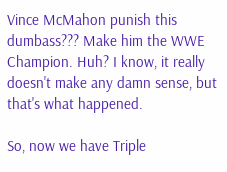Vince McMahon punish this dumbass??? Make him the WWE Champion. Huh? I know, it really doesn't make any damn sense, but that's what happened.

So, now we have Triple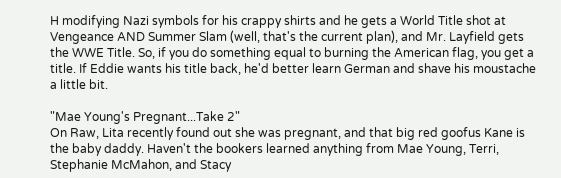H modifying Nazi symbols for his crappy shirts and he gets a World Title shot at Vengeance AND Summer Slam (well, that's the current plan), and Mr. Layfield gets the WWE Title. So, if you do something equal to burning the American flag, you get a title. If Eddie wants his title back, he'd better learn German and shave his moustache a little bit.

"Mae Young's Pregnant...Take 2"
On Raw, Lita recently found out she was pregnant, and that big red goofus Kane is the baby daddy. Haven't the bookers learned anything from Mae Young, Terri, Stephanie McMahon, and Stacy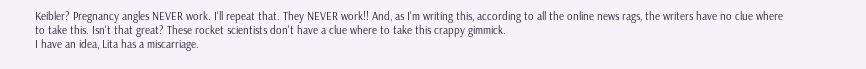Keibler? Pregnancy angles NEVER work. I'll repeat that. They NEVER work!! And, as I'm writing this, according to all the online news rags, the writers have no clue where to take this. Isn't that great? These rocket scientists don't have a clue where to take this crappy gimmick.
I have an idea, Lita has a miscarriage.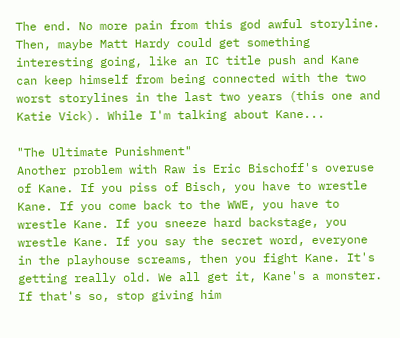The end. No more pain from this god awful storyline. Then, maybe Matt Hardy could get something interesting going, like an IC title push and Kane can keep himself from being connected with the two worst storylines in the last two years (this one and Katie Vick). While I'm talking about Kane...

"The Ultimate Punishment"
Another problem with Raw is Eric Bischoff's overuse of Kane. If you piss of Bisch, you have to wrestle Kane. If you come back to the WWE, you have to wrestle Kane. If you sneeze hard backstage, you wrestle Kane. If you say the secret word, everyone in the playhouse screams, then you fight Kane. It's getting really old. We all get it, Kane's a monster. If that's so, stop giving him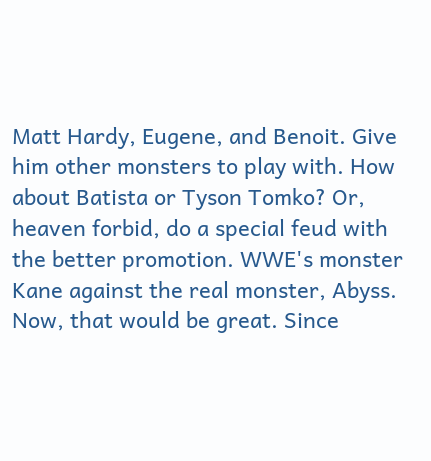Matt Hardy, Eugene, and Benoit. Give him other monsters to play with. How about Batista or Tyson Tomko? Or, heaven forbid, do a special feud with the better promotion. WWE's monster Kane against the real monster, Abyss. Now, that would be great. Since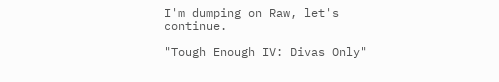I'm dumping on Raw, let's continue.

"Tough Enough IV: Divas Only"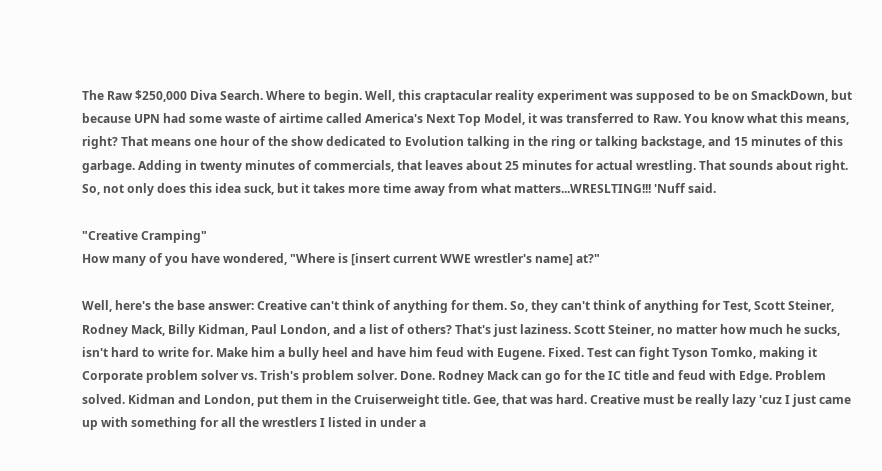The Raw $250,000 Diva Search. Where to begin. Well, this craptacular reality experiment was supposed to be on SmackDown, but because UPN had some waste of airtime called America's Next Top Model, it was transferred to Raw. You know what this means, right? That means one hour of the show dedicated to Evolution talking in the ring or talking backstage, and 15 minutes of this garbage. Adding in twenty minutes of commercials, that leaves about 25 minutes for actual wrestling. That sounds about right. So, not only does this idea suck, but it takes more time away from what matters...WRESLTING!!! 'Nuff said.

"Creative Cramping"
How many of you have wondered, "Where is [insert current WWE wrestler's name] at?"

Well, here's the base answer: Creative can't think of anything for them. So, they can't think of anything for Test, Scott Steiner, Rodney Mack, Billy Kidman, Paul London, and a list of others? That's just laziness. Scott Steiner, no matter how much he sucks, isn't hard to write for. Make him a bully heel and have him feud with Eugene. Fixed. Test can fight Tyson Tomko, making it Corporate problem solver vs. Trish's problem solver. Done. Rodney Mack can go for the IC title and feud with Edge. Problem solved. Kidman and London, put them in the Cruiserweight title. Gee, that was hard. Creative must be really lazy 'cuz I just came up with something for all the wrestlers I listed in under a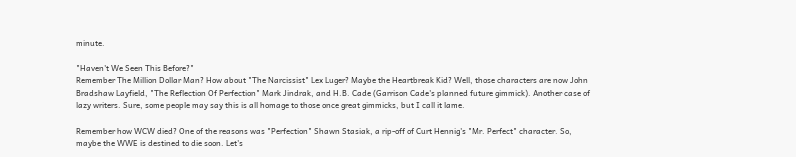minute.

"Haven't We Seen This Before?"
Remember The Million Dollar Man? How about "The Narcissist" Lex Luger? Maybe the Heartbreak Kid? Well, those characters are now John Bradshaw Layfield, "The Reflection Of Perfection" Mark Jindrak, and H.B. Cade (Garrison Cade's planned future gimmick). Another case of lazy writers. Sure, some people may say this is all homage to those once great gimmicks, but I call it lame.

Remember how WCW died? One of the reasons was "Perfection" Shawn Stasiak, a rip-off of Curt Hennig's "Mr. Perfect" character. So, maybe the WWE is destined to die soon. Let's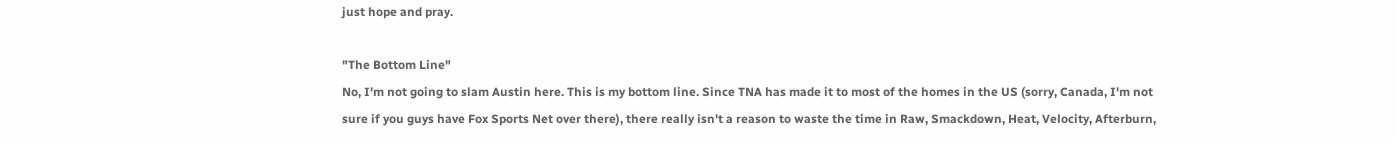just hope and pray.

"The Bottom Line"
No, I'm not going to slam Austin here. This is my bottom line. Since TNA has made it to most of the homes in the US (sorry, Canada, I'm not sure if you guys have Fox Sports Net over there), there really isn't a reason to waste the time in Raw, Smackdown, Heat, Velocity, Afterburn,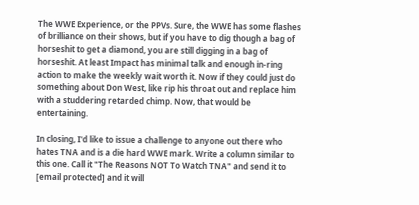The WWE Experience, or the PPVs. Sure, the WWE has some flashes of brilliance on their shows, but if you have to dig though a bag of horseshit to get a diamond, you are still digging in a bag of horseshit. At least Impact has minimal talk and enough in-ring action to make the weekly wait worth it. Now if they could just do something about Don West, like rip his throat out and replace him with a studdering retarded chimp. Now, that would be entertaining.

In closing, I'd like to issue a challenge to anyone out there who hates TNA and is a die hard WWE mark. Write a column similar to this one. Call it "The Reasons NOT To Watch TNA" and send it to [email protected] and it will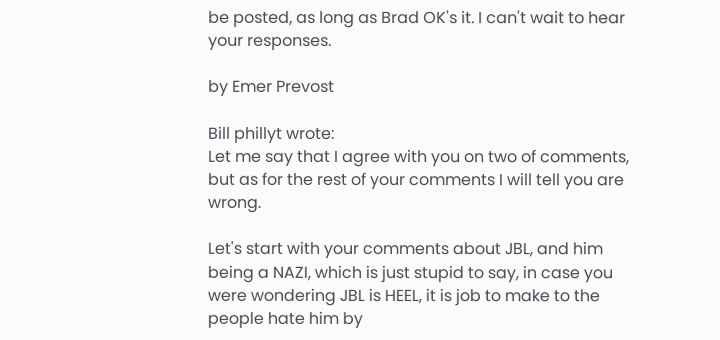be posted, as long as Brad OK's it. I can't wait to hear your responses.

by Emer Prevost

Bill phillyt wrote:
Let me say that I agree with you on two of comments, but as for the rest of your comments I will tell you are wrong.

Let's start with your comments about JBL, and him being a NAZI, which is just stupid to say, in case you were wondering JBL is HEEL, it is job to make to the people hate him by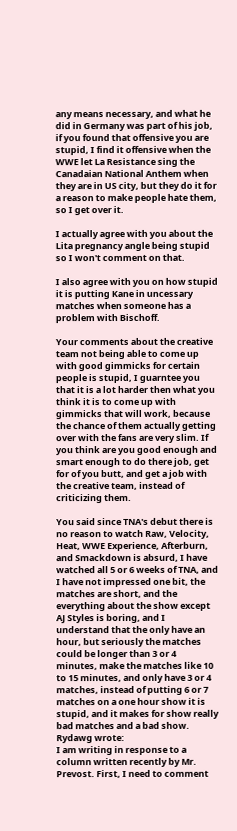any means necessary, and what he did in Germany was part of his job, if you found that offensive you are stupid, I find it offensive when the WWE let La Resistance sing the Canadaian National Anthem when they are in US city, but they do it for a reason to make people hate them, so I get over it.

I actually agree with you about the Lita pregnancy angle being stupid so I won't comment on that.

I also agree with you on how stupid it is putting Kane in uncessary matches when someone has a problem with Bischoff.

Your comments about the creative team not being able to come up with good gimmicks for certain people is stupid, I guarntee you that it is a lot harder then what you think it is to come up with gimmicks that will work, because the chance of them actually getting over with the fans are very slim. If you think are you good enough and smart enough to do there job, get for of you butt, and get a job with the creative team, instead of criticizing them.

You said since TNA's debut there is no reason to watch Raw, Velocity, Heat, WWE Experience, Afterburn, and Smackdown is absurd, I have watched all 5 or 6 weeks of TNA, and I have not impressed one bit, the matches are short, and the everything about the show except AJ Styles is boring, and I understand that the only have an hour, but seriously the matches could be longer than 3 or 4 minutes, make the matches like 10 to 15 minutes, and only have 3 or 4 matches, instead of putting 6 or 7 matches on a one hour show it is stupid, and it makes for show really bad matches and a bad show.
Rydawg wrote:
I am writing in response to a column written recently by Mr. Prevost. First, I need to comment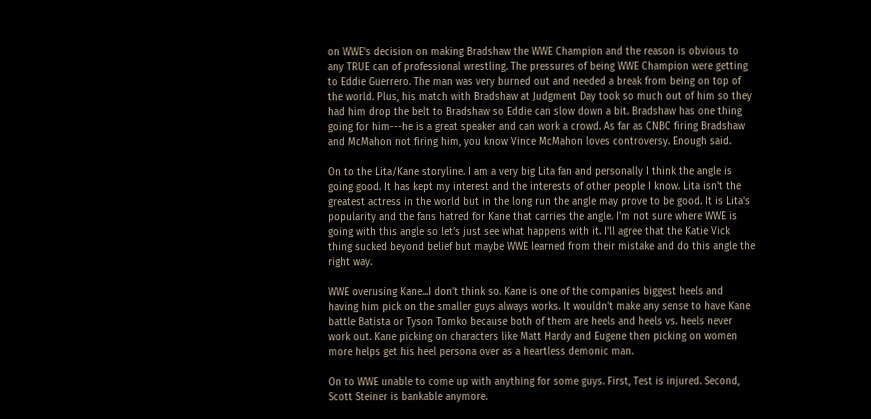on WWE's decision on making Bradshaw the WWE Champion and the reason is obvious to any TRUE can of professional wrestling. The pressures of being WWE Champion were getting to Eddie Guerrero. The man was very burned out and needed a break from being on top of the world. Plus, his match with Bradshaw at Judgment Day took so much out of him so they had him drop the belt to Bradshaw so Eddie can slow down a bit. Bradshaw has one thing going for him---he is a great speaker and can work a crowd. As far as CNBC firing Bradshaw and McMahon not firing him, you know Vince McMahon loves controversy. Enough said.

On to the Lita/Kane storyline. I am a very big Lita fan and personally I think the angle is going good. It has kept my interest and the interests of other people I know. Lita isn't the greatest actress in the world but in the long run the angle may prove to be good. It is Lita's popularity and the fans hatred for Kane that carries the angle. I'm not sure where WWE is going with this angle so let's just see what happens with it. I'll agree that the Katie Vick thing sucked beyond belief but maybe WWE learned from their mistake and do this angle the right way.

WWE overusing Kane...I don't think so. Kane is one of the companies biggest heels and having him pick on the smaller guys always works. It wouldn't make any sense to have Kane battle Batista or Tyson Tomko because both of them are heels and heels vs. heels never work out. Kane picking on characters like Matt Hardy and Eugene then picking on women more helps get his heel persona over as a heartless demonic man.

On to WWE unable to come up with anything for some guys. First, Test is injured. Second, Scott Steiner is bankable anymore.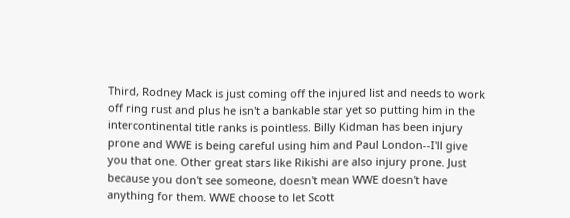Third, Rodney Mack is just coming off the injured list and needs to work off ring rust and plus he isn't a bankable star yet so putting him in the intercontinental title ranks is pointless. Billy Kidman has been injury prone and WWE is being careful using him and Paul London--I'll give you that one. Other great stars like Rikishi are also injury prone. Just because you don't see someone, doesn't mean WWE doesn't have anything for them. WWE choose to let Scott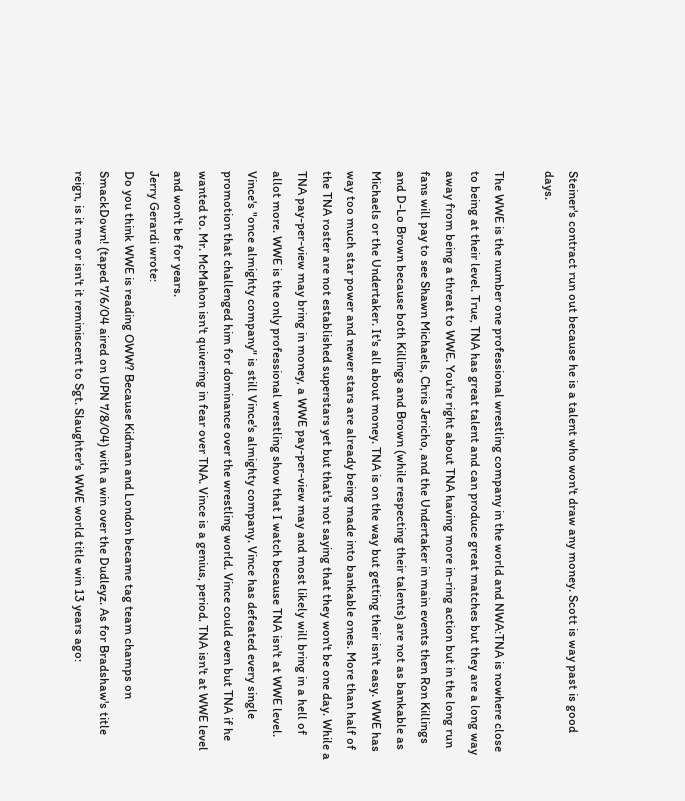Steiner's contract run out because he is a talent who won't draw any money. Scott is way past is good days.

The WWE is the number one professional wrestling company in the world and NWA:TNA is nowhere close to being at their level. True, TNA has great talent and can produce great matches but they are a long way away from being a threat to WWE. You're right about TNA having more in-ring action but in the long run fans will pay to see Shawn Michaels, Chris Jericho, and the Undertaker in main events then Ron Killings and D-Lo Brown because both Killings and Brown (while respecting their talents) are not as bankable as Michaels or the Undertaker. It's all about money. TNA is on the way but getting their isn't easy. WWE has way too much star power and newer stars are already being made into bankable ones. More than half of the TNA roster are not established superstars yet but that's not saying that they won't be one day. While a TNA pay-per-view may bring in money, a WWE pay-per-view may and most likely will bring in a hell of allot more. WWE is the only professional wrestling show that I watch because TNA isn't at WWE level. Vince's "once almighty company" is still Vince's almighty company. Vince has defeated every single promotion that challenged him for dominance over the wrestling world. Vince could even but TNA if he wanted to. Mr. McMahon isn't quivering in fear over TNA. Vince is a genius, period. TNA isn't at WWE level and won't be for years.
Jerry Gerardi wrote:
Do you think WWE is reading OWW? Because Kidman and London became tag team champs on SmackDown! (taped 7/6/04 aired on UPN 7/8/04) with a win over the Dudleyz. As for Bradshaw's title reign, is it me or isn't it reminiscent to Sgt. Slaughter's WWE world title win 13 years ago: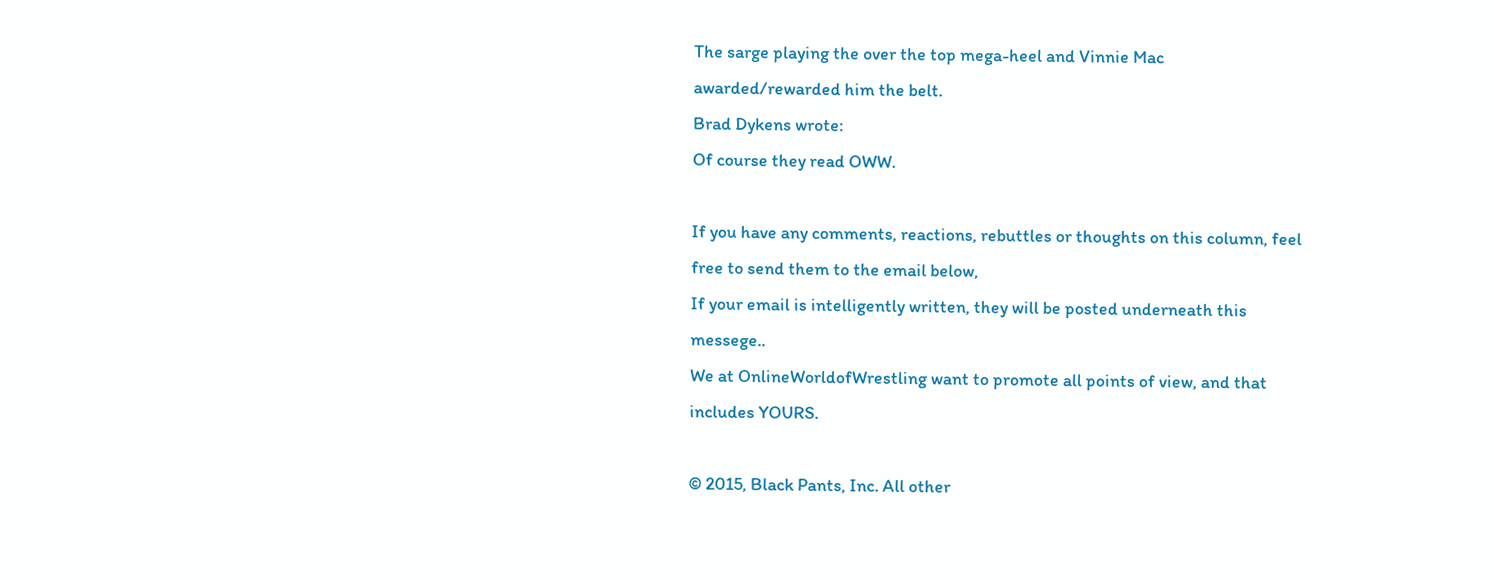The sarge playing the over the top mega-heel and Vinnie Mac awarded/rewarded him the belt.
Brad Dykens wrote:
Of course they read OWW.

If you have any comments, reactions, rebuttles or thoughts on this column, feel free to send them to the email below,
If your email is intelligently written, they will be posted underneath this messege..
We at OnlineWorldofWrestling want to promote all points of view, and that includes YOURS.

© 2015, Black Pants, Inc. All other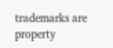trademarks are property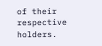of their respective holders.